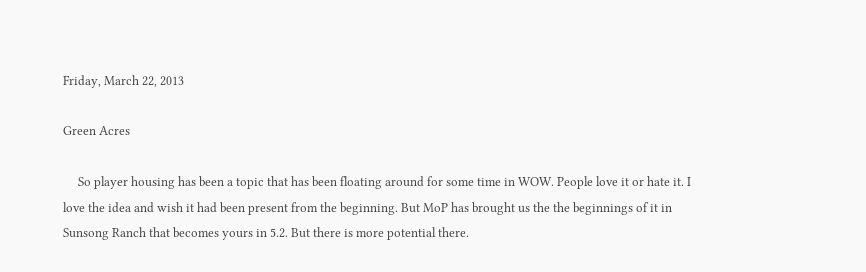Friday, March 22, 2013

Green Acres

     So player housing has been a topic that has been floating around for some time in WOW. People love it or hate it. I love the idea and wish it had been present from the beginning. But MoP has brought us the the beginnings of it in Sunsong Ranch that becomes yours in 5.2. But there is more potential there.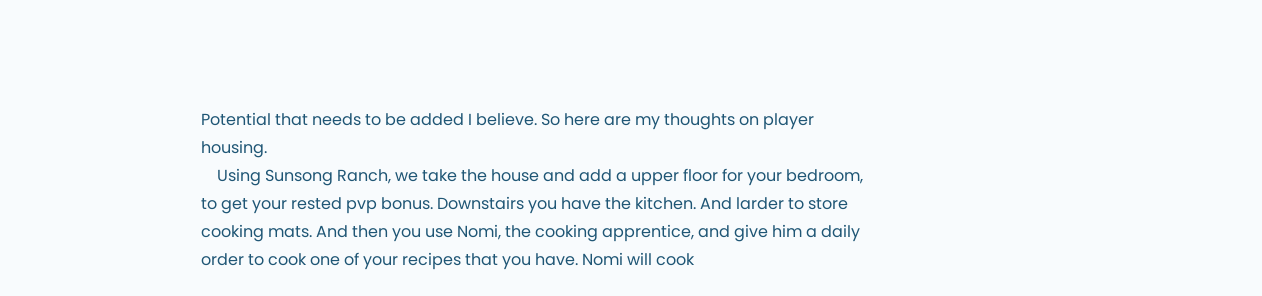Potential that needs to be added I believe. So here are my thoughts on player housing.
    Using Sunsong Ranch, we take the house and add a upper floor for your bedroom, to get your rested pvp bonus. Downstairs you have the kitchen. And larder to store cooking mats. And then you use Nomi, the cooking apprentice, and give him a daily order to cook one of your recipes that you have. Nomi will cook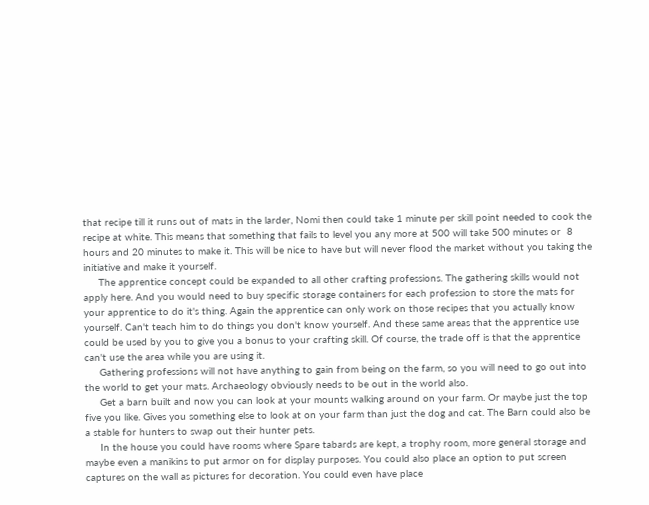that recipe till it runs out of mats in the larder, Nomi then could take 1 minute per skill point needed to cook the recipe at white. This means that something that fails to level you any more at 500 will take 500 minutes or  8 hours and 20 minutes to make it. This will be nice to have but will never flood the market without you taking the initiative and make it yourself.
     The apprentice concept could be expanded to all other crafting professions. The gathering skills would not apply here. And you would need to buy specific storage containers for each profession to store the mats for your apprentice to do it's thing. Again the apprentice can only work on those recipes that you actually know yourself. Can't teach him to do things you don't know yourself. And these same areas that the apprentice use could be used by you to give you a bonus to your crafting skill. Of course, the trade off is that the apprentice can't use the area while you are using it.
     Gathering professions will not have anything to gain from being on the farm, so you will need to go out into the world to get your mats. Archaeology obviously needs to be out in the world also.
     Get a barn built and now you can look at your mounts walking around on your farm. Or maybe just the top five you like. Gives you something else to look at on your farm than just the dog and cat. The Barn could also be a stable for hunters to swap out their hunter pets.
     In the house you could have rooms where Spare tabards are kept, a trophy room, more general storage and maybe even a manikins to put armor on for display purposes. You could also place an option to put screen captures on the wall as pictures for decoration. You could even have place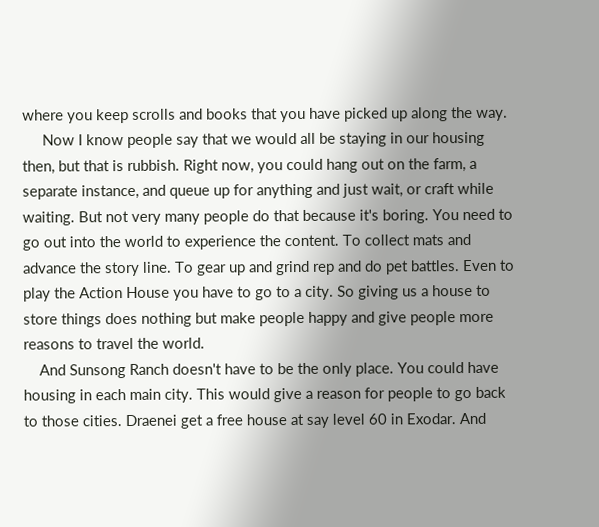where you keep scrolls and books that you have picked up along the way.
     Now I know people say that we would all be staying in our housing then, but that is rubbish. Right now, you could hang out on the farm, a separate instance, and queue up for anything and just wait, or craft while waiting. But not very many people do that because it's boring. You need to go out into the world to experience the content. To collect mats and advance the story line. To gear up and grind rep and do pet battles. Even to play the Action House you have to go to a city. So giving us a house to store things does nothing but make people happy and give people more reasons to travel the world.
    And Sunsong Ranch doesn't have to be the only place. You could have housing in each main city. This would give a reason for people to go back to those cities. Draenei get a free house at say level 60 in Exodar. And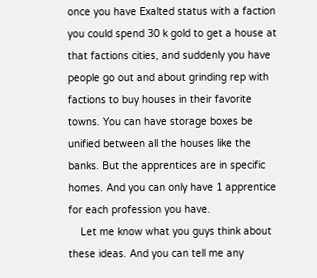once you have Exalted status with a faction you could spend 30 k gold to get a house at that factions cities, and suddenly you have people go out and about grinding rep with factions to buy houses in their favorite towns. You can have storage boxes be unified between all the houses like the banks. But the apprentices are in specific homes. And you can only have 1 apprentice for each profession you have.
    Let me know what you guys think about these ideas. And you can tell me any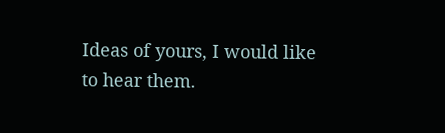Ideas of yours, I would like to hear them.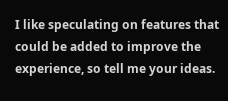I like speculating on features that could be added to improve the experience, so tell me your ideas.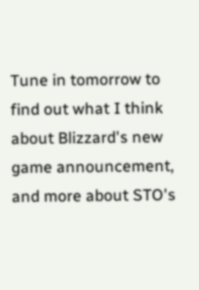Tune in tomorrow to find out what I think about Blizzard's new game announcement, and more about STO's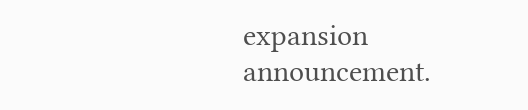expansion announcement.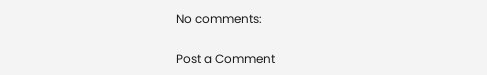No comments:

Post a Comment